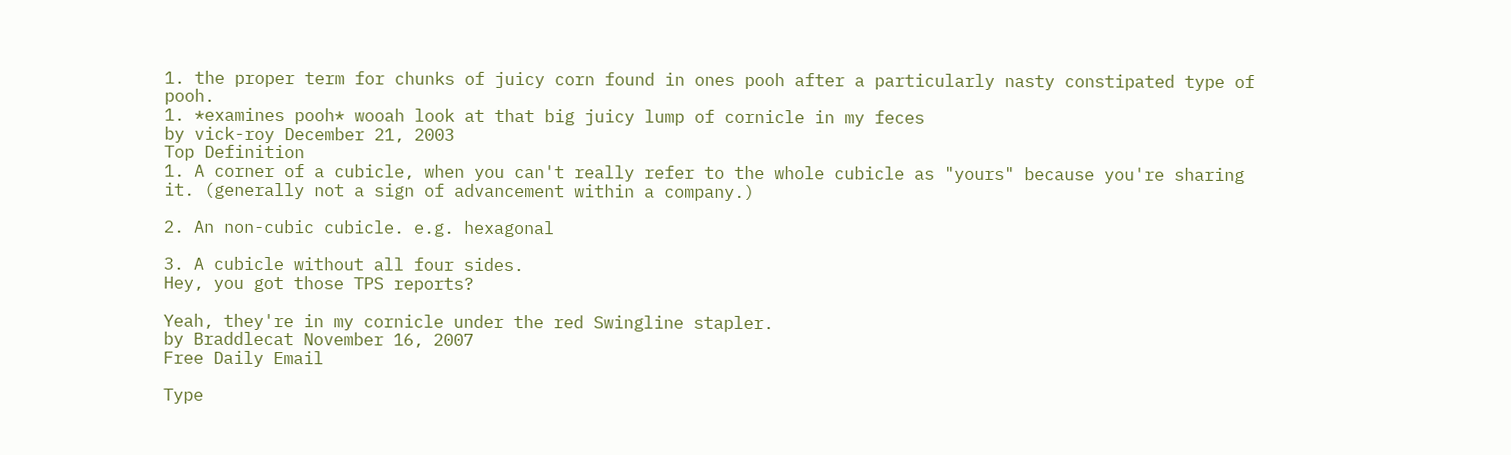1. the proper term for chunks of juicy corn found in ones pooh after a particularly nasty constipated type of pooh.
1. *examines pooh* wooah look at that big juicy lump of cornicle in my feces
by vick-roy December 21, 2003
Top Definition
1. A corner of a cubicle, when you can't really refer to the whole cubicle as "yours" because you're sharing it. (generally not a sign of advancement within a company.)

2. An non-cubic cubicle. e.g. hexagonal

3. A cubicle without all four sides.
Hey, you got those TPS reports?

Yeah, they're in my cornicle under the red Swingline stapler.
by Braddlecat November 16, 2007
Free Daily Email

Type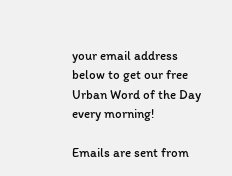your email address below to get our free Urban Word of the Day every morning!

Emails are sent from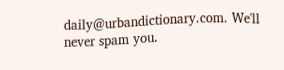daily@urbandictionary.com. We'll never spam you.